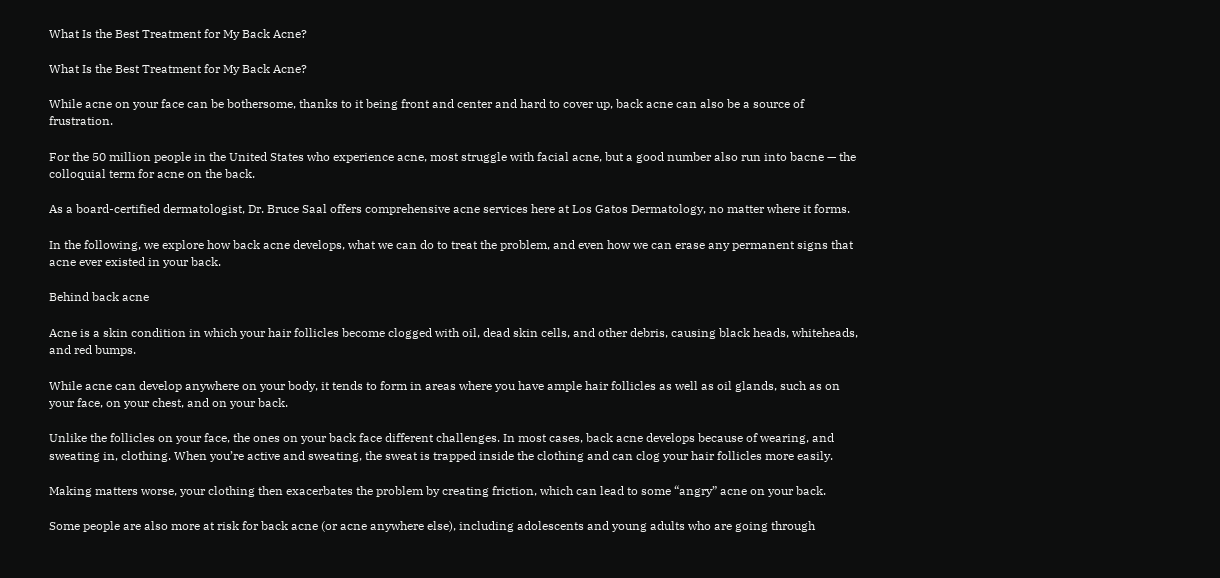What Is the Best Treatment for My Back Acne?

What Is the Best Treatment for My Back Acne?

While acne on your face can be bothersome, thanks to it being front and center and hard to cover up, back acne can also be a source of frustration.

For the 50 million people in the United States who experience acne, most struggle with facial acne, but a good number also run into bacne — the colloquial term for acne on the back.

As a board-certified dermatologist, Dr. Bruce Saal offers comprehensive acne services here at Los Gatos Dermatology, no matter where it forms.

In the following, we explore how back acne develops, what we can do to treat the problem, and even how we can erase any permanent signs that acne ever existed in your back.

Behind back acne

Acne is a skin condition in which your hair follicles become clogged with oil, dead skin cells, and other debris, causing black heads, whiteheads, and red bumps.

While acne can develop anywhere on your body, it tends to form in areas where you have ample hair follicles as well as oil glands, such as on your face, on your chest, and on your back.

Unlike the follicles on your face, the ones on your back face different challenges. In most cases, back acne develops because of wearing, and sweating in, clothing. When you’re active and sweating, the sweat is trapped inside the clothing and can clog your hair follicles more easily.

Making matters worse, your clothing then exacerbates the problem by creating friction, which can lead to some “angry” acne on your back.

Some people are also more at risk for back acne (or acne anywhere else), including adolescents and young adults who are going through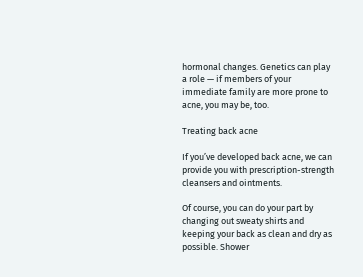hormonal changes. Genetics can play a role — if members of your immediate family are more prone to acne, you may be, too.

Treating back acne

If you’ve developed back acne, we can provide you with prescription-strength cleansers and ointments.

Of course, you can do your part by changing out sweaty shirts and keeping your back as clean and dry as possible. Shower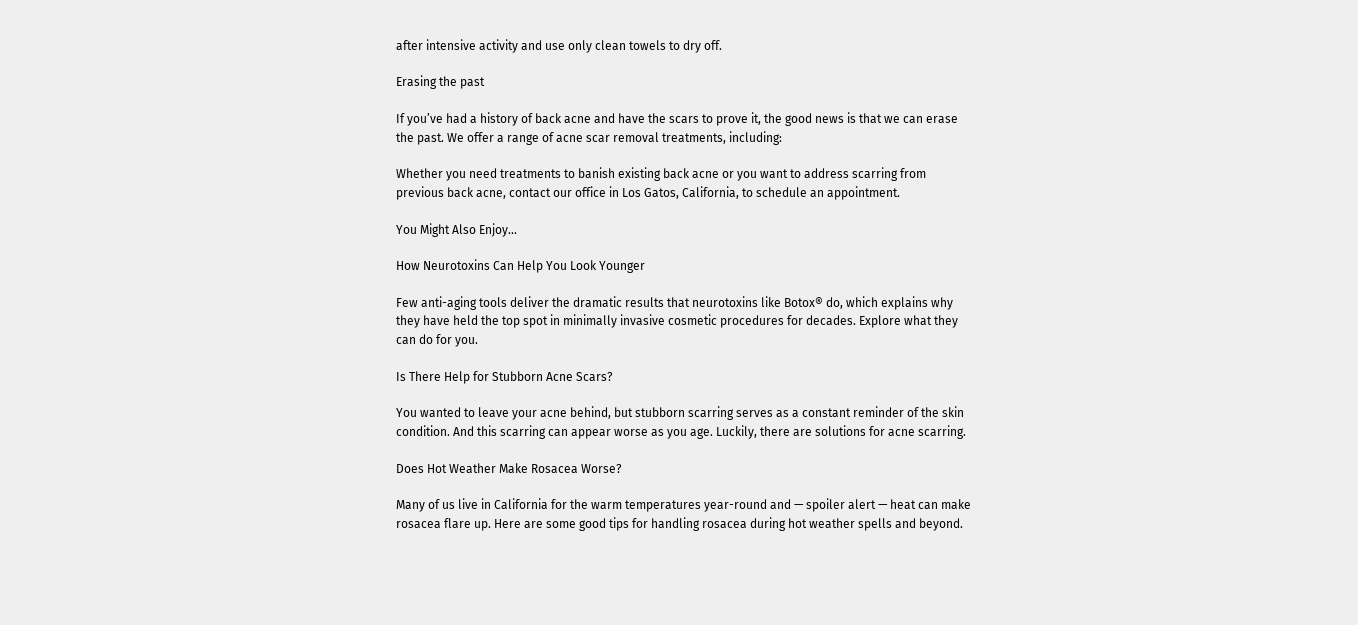after intensive activity and use only clean towels to dry off.

Erasing the past

If you’ve had a history of back acne and have the scars to prove it, the good news is that we can erase the past. We offer a range of acne scar removal treatments, including:

Whether you need treatments to banish existing back acne or you want to address scarring from previous back acne, contact our office in Los Gatos, California, to schedule an appointment.

You Might Also Enjoy...

How Neurotoxins Can Help You Look Younger

Few anti-aging tools deliver the dramatic results that neurotoxins like Botox® do, which explains why they have held the top spot in minimally invasive cosmetic procedures for decades. Explore what they can do for you.

Is There Help for Stubborn Acne Scars?

You wanted to leave your acne behind, but stubborn scarring serves as a constant reminder of the skin condition. And this scarring can appear worse as you age. Luckily, there are solutions for acne scarring.

Does Hot Weather Make Rosacea Worse?

Many of us live in California for the warm temperatures year-round and — spoiler alert — heat can make rosacea flare up. Here are some good tips for handling rosacea during hot weather spells and beyond.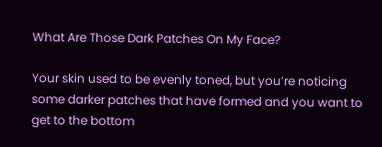What Are Those Dark Patches On My Face?

Your skin used to be evenly toned, but you’re noticing some darker patches that have formed and you want to get to the bottom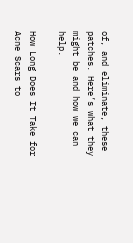of, and eliminate, these patches. Here’s what they might be and how we can help.

How Long Does It Take for Acne Scars to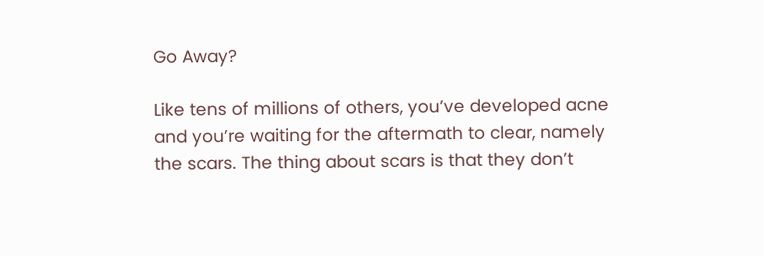Go Away?

Like tens of millions of others, you’ve developed acne and you’re waiting for the aftermath to clear, namely the scars. The thing about scars is that they don’t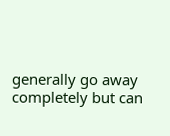generally go away completely but can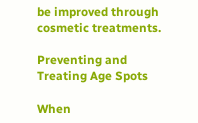be improved through cosmetic treatments.

Preventing and Treating Age Spots

When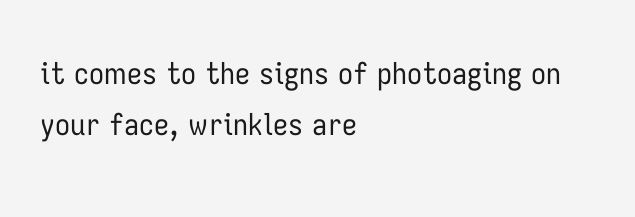it comes to the signs of photoaging on your face, wrinkles are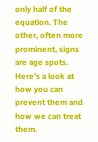only half of the equation. The other, often more prominent, signs are age spots. Here’s a look at how you can prevent them and how we can treat them.